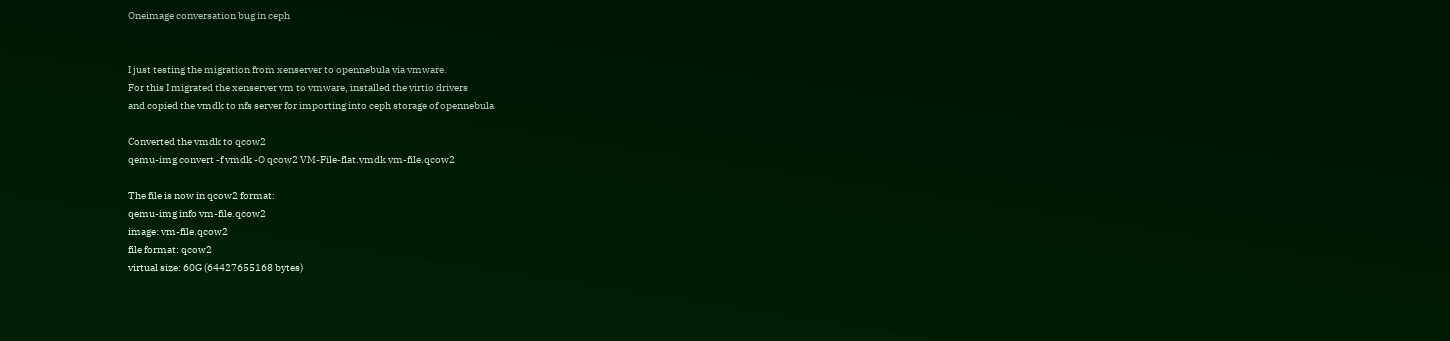Oneimage conversation bug in ceph


I just testing the migration from xenserver to opennebula via vmware.
For this I migrated the xenserver vm to vmware, installed the virtio drivers
and copied the vmdk to nfs server for importing into ceph storage of opennebula

Converted the vmdk to qcow2
qemu-img convert -f vmdk -O qcow2 VM-File-flat.vmdk vm-file.qcow2

The file is now in qcow2 format:
qemu-img info vm-file.qcow2
image: vm-file.qcow2
file format: qcow2
virtual size: 60G (64427655168 bytes)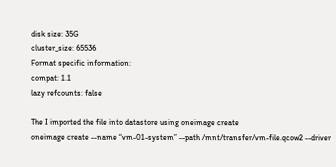disk size: 35G
cluster_size: 65536
Format specific information:
compat: 1.1
lazy refcounts: false

The I imported the file into datastore using oneimage create
oneimage create --name “vm-01-system” --path /mnt/transfer/vm-file.qcow2 --driver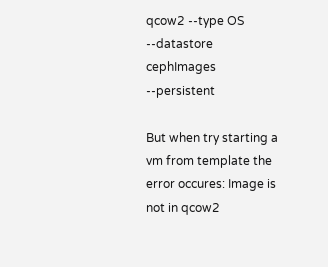qcow2 --type OS --datastore cephImages --persistent

But when try starting a vm from template the error occures: Image is not in qcow2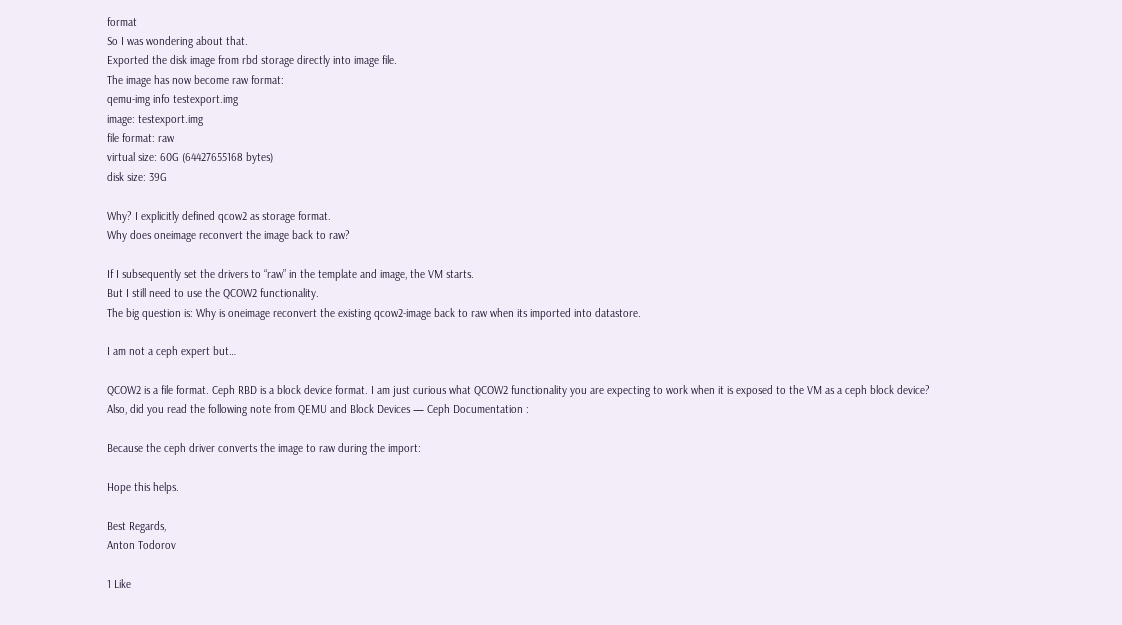format
So I was wondering about that.
Exported the disk image from rbd storage directly into image file.
The image has now become raw format:
qemu-img info testexport.img
image: testexport.img
file format: raw
virtual size: 60G (64427655168 bytes)
disk size: 39G

Why? I explicitly defined qcow2 as storage format.
Why does oneimage reconvert the image back to raw?

If I subsequently set the drivers to “raw” in the template and image, the VM starts.
But I still need to use the QCOW2 functionality.
The big question is: Why is oneimage reconvert the existing qcow2-image back to raw when its imported into datastore.

I am not a ceph expert but…

QCOW2 is a file format. Ceph RBD is a block device format. I am just curious what QCOW2 functionality you are expecting to work when it is exposed to the VM as a ceph block device?
Also, did you read the following note from QEMU and Block Devices — Ceph Documentation :

Because the ceph driver converts the image to raw during the import:

Hope this helps.

Best Regards,
Anton Todorov

1 Like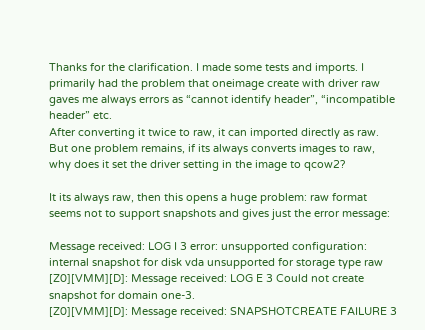Thanks for the clarification. I made some tests and imports. I primarily had the problem that oneimage create with driver raw gaves me always errors as “cannot identify header”, “incompatible header” etc.
After converting it twice to raw, it can imported directly as raw.
But one problem remains, if its always converts images to raw, why does it set the driver setting in the image to qcow2?

It its always raw, then this opens a huge problem: raw format seems not to support snapshots and gives just the error message:

Message received: LOG I 3 error: unsupported configuration: internal snapshot for disk vda unsupported for storage type raw
[Z0][VMM][D]: Message received: LOG E 3 Could not create snapshot for domain one-3.
[Z0][VMM][D]: Message received: SNAPSHOTCREATE FAILURE 3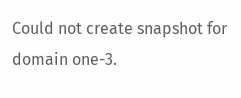Could not create snapshot for domain one-3.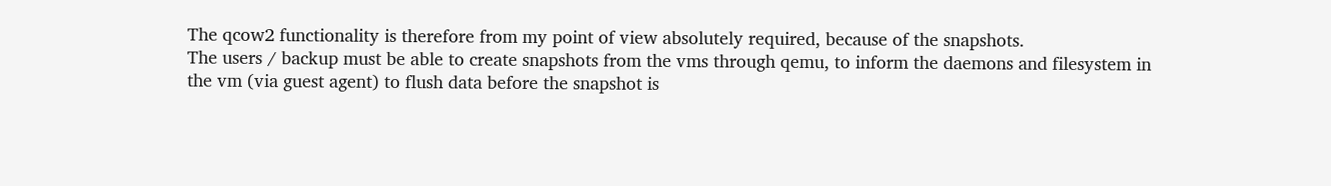The qcow2 functionality is therefore from my point of view absolutely required, because of the snapshots.
The users / backup must be able to create snapshots from the vms through qemu, to inform the daemons and filesystem in the vm (via guest agent) to flush data before the snapshot is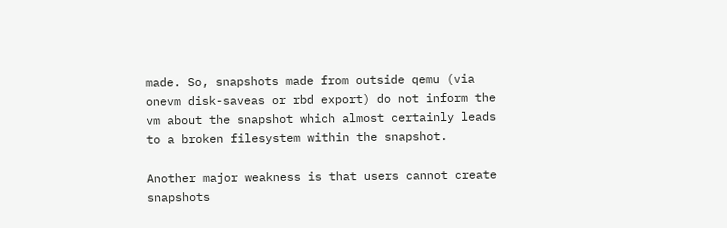made. So, snapshots made from outside qemu (via onevm disk-saveas or rbd export) do not inform the vm about the snapshot which almost certainly leads to a broken filesystem within the snapshot.

Another major weakness is that users cannot create snapshots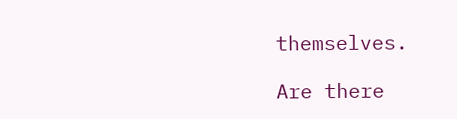themselves.

Are there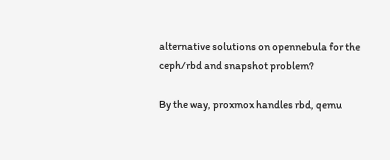alternative solutions on opennebula for the ceph/rbd and snapshot problem?

By the way, proxmox handles rbd, qemu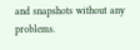and snapshots without any problems.